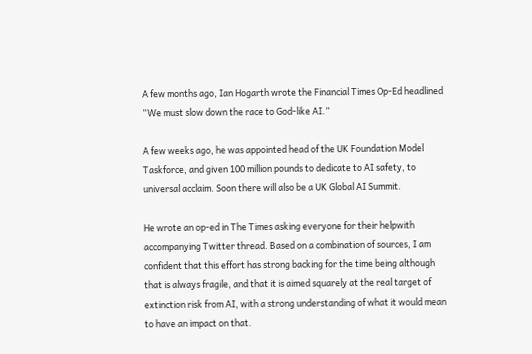A few months ago, Ian Hogarth wrote the Financial Times Op-Ed headlined “We must slow down the race to God-like AI.”

A few weeks ago, he was appointed head of the UK Foundation Model Taskforce, and given 100 million pounds to dedicate to AI safety, to universal acclaim. Soon there will also be a UK Global AI Summit.

He wrote an op-ed in The Times asking everyone for their helpwith accompanying Twitter thread. Based on a combination of sources, I am confident that this effort has strong backing for the time being although that is always fragile, and that it is aimed squarely at the real target of extinction risk from AI, with a strong understanding of what it would mean to have an impact on that.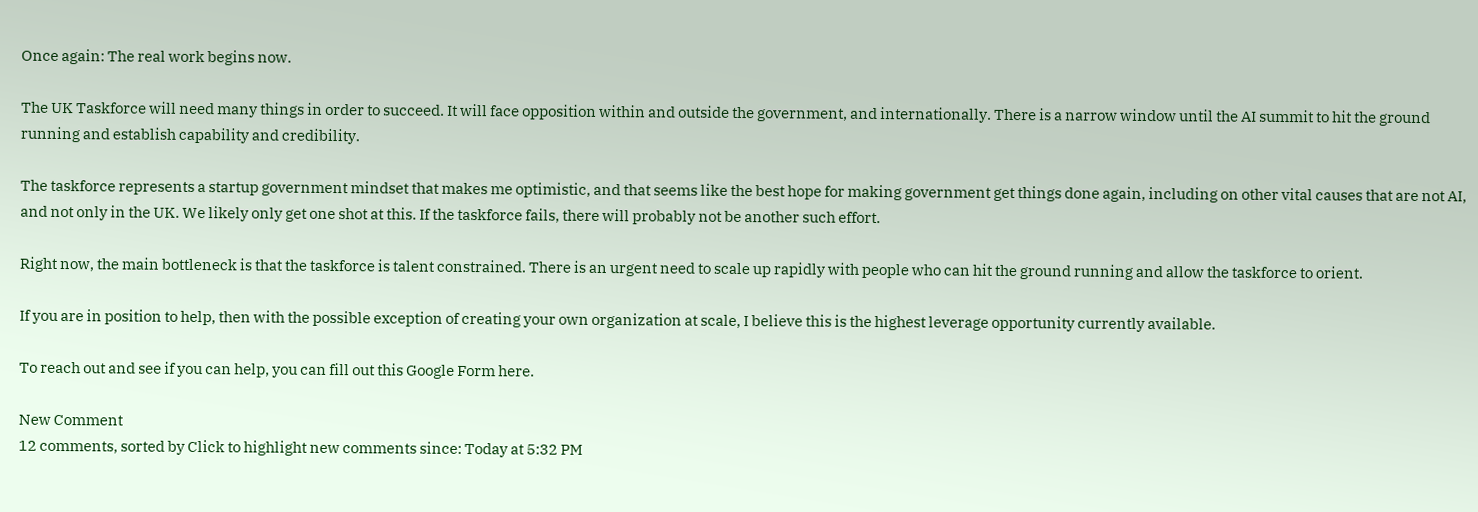Once again: The real work begins now.

The UK Taskforce will need many things in order to succeed. It will face opposition within and outside the government, and internationally. There is a narrow window until the AI summit to hit the ground running and establish capability and credibility.

The taskforce represents a startup government mindset that makes me optimistic, and that seems like the best hope for making government get things done again, including on other vital causes that are not AI, and not only in the UK. We likely only get one shot at this. If the taskforce fails, there will probably not be another such effort.

Right now, the main bottleneck is that the taskforce is talent constrained. There is an urgent need to scale up rapidly with people who can hit the ground running and allow the taskforce to orient.

If you are in position to help, then with the possible exception of creating your own organization at scale, I believe this is the highest leverage opportunity currently available.

To reach out and see if you can help, you can fill out this Google Form here.

New Comment
12 comments, sorted by Click to highlight new comments since: Today at 5:32 PM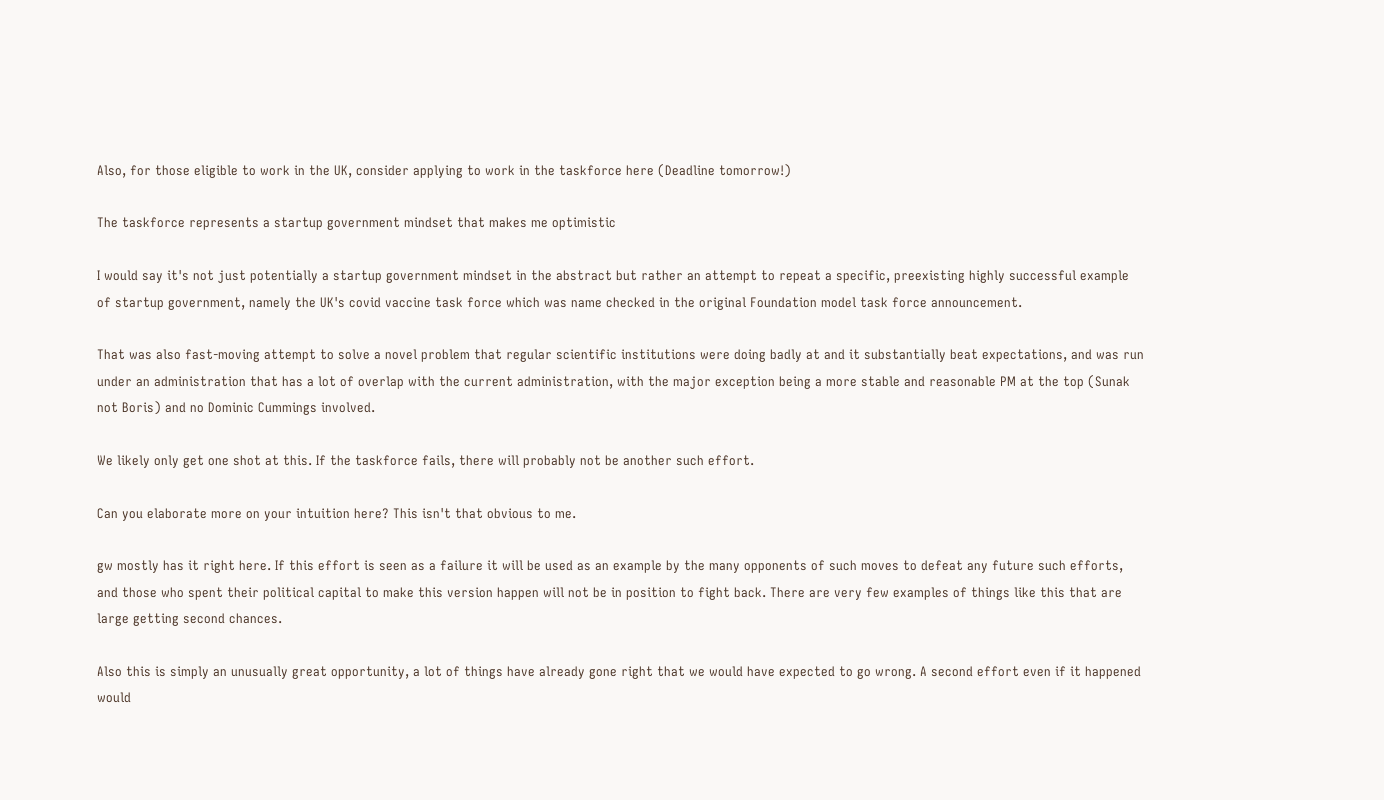Also, for those eligible to work in the UK, consider applying to work in the taskforce here (Deadline tomorrow!)

The taskforce represents a startup government mindset that makes me optimistic

I would say it's not just potentially a startup government mindset in the abstract but rather an attempt to repeat a specific, preexisting highly successful example of startup government, namely the UK's covid vaccine task force which was name checked in the original Foundation model task force announcement.

That was also fast-moving attempt to solve a novel problem that regular scientific institutions were doing badly at and it substantially beat expectations, and was run under an administration that has a lot of overlap with the current administration, with the major exception being a more stable and reasonable PM at the top (Sunak not Boris) and no Dominic Cummings involved.

We likely only get one shot at this. If the taskforce fails, there will probably not be another such effort.

Can you elaborate more on your intuition here? This isn't that obvious to me.

gw mostly has it right here. If this effort is seen as a failure it will be used as an example by the many opponents of such moves to defeat any future such efforts, and those who spent their political capital to make this version happen will not be in position to fight back. There are very few examples of things like this that are large getting second chances.

Also this is simply an unusually great opportunity, a lot of things have already gone right that we would have expected to go wrong. A second effort even if it happened would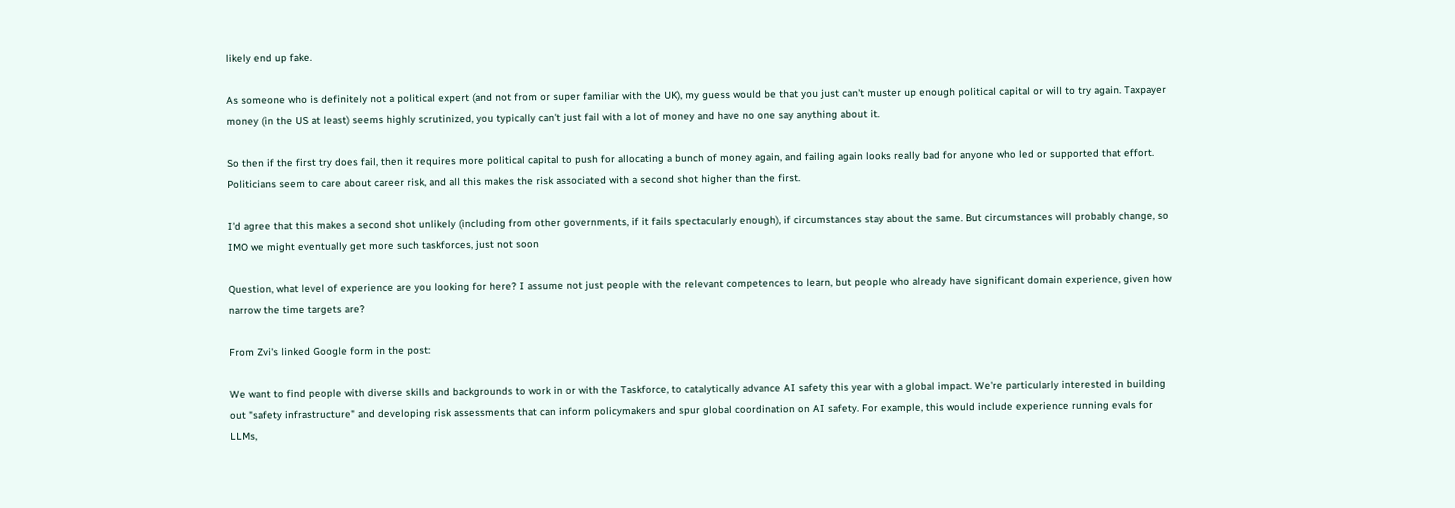likely end up fake.

As someone who is definitely not a political expert (and not from or super familiar with the UK), my guess would be that you just can't muster up enough political capital or will to try again. Taxpayer money (in the US at least) seems highly scrutinized, you typically can't just fail with a lot of money and have no one say anything about it.

So then if the first try does fail, then it requires more political capital to push for allocating a bunch of money again, and failing again looks really bad for anyone who led or supported that effort. Politicians seem to care about career risk, and all this makes the risk associated with a second shot higher than the first.

I'd agree that this makes a second shot unlikely (including from other governments, if it fails spectacularly enough), if circumstances stay about the same. But circumstances will probably change, so IMO we might eventually get more such taskforces, just not soon

Question, what level of experience are you looking for here? I assume not just people with the relevant competences to learn, but people who already have significant domain experience, given how narrow the time targets are?

From Zvi's linked Google form in the post:

We want to find people with diverse skills and backgrounds to work in or with the Taskforce, to catalytically advance AI safety this year with a global impact. We're particularly interested in building out "safety infrastructure" and developing risk assessments that can inform policymakers and spur global coordination on AI safety. For example, this would include experience running evals for LLMs,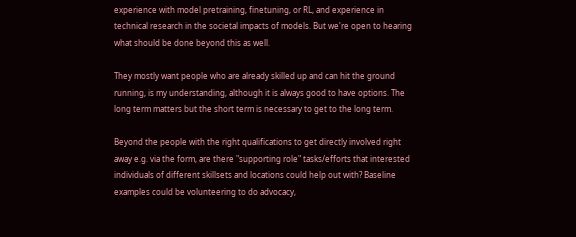experience with model pretraining, finetuning, or RL, and experience in technical research in the societal impacts of models. But we're open to hearing what should be done beyond this as well.

They mostly want people who are already skilled up and can hit the ground running, is my understanding, although it is always good to have options. The long term matters but the short term is necessary to get to the long term.

Beyond the people with the right qualifications to get directly involved right away e.g. via the form, are there "supporting role" tasks/efforts that interested individuals of different skillsets and locations could help out with? Baseline examples could be volunteering to do advocacy,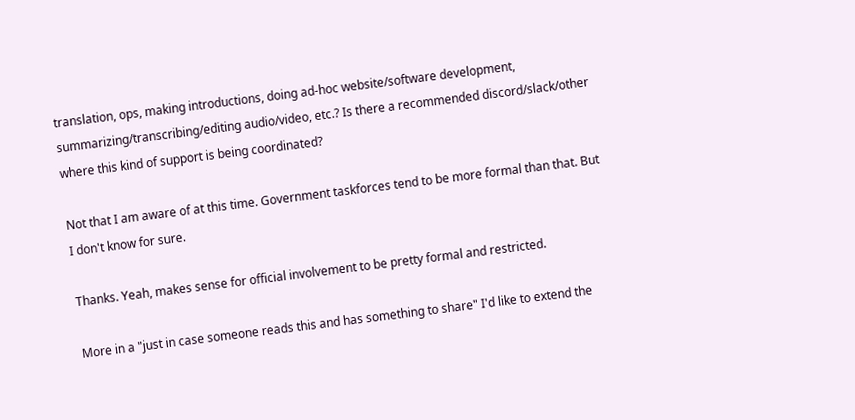translation, ops, making introductions, doing ad-hoc website/software development, summarizing/transcribing/editing audio/video, etc.? Is there a recommended discord/slack/other where this kind of support is being coordinated?

Not that I am aware of at this time. Government taskforces tend to be more formal than that. But I don't know for sure.

Thanks. Yeah, makes sense for official involvement to be pretty formal and restricted.

More in a "just in case someone reads this and has something to share" I'd like to extend the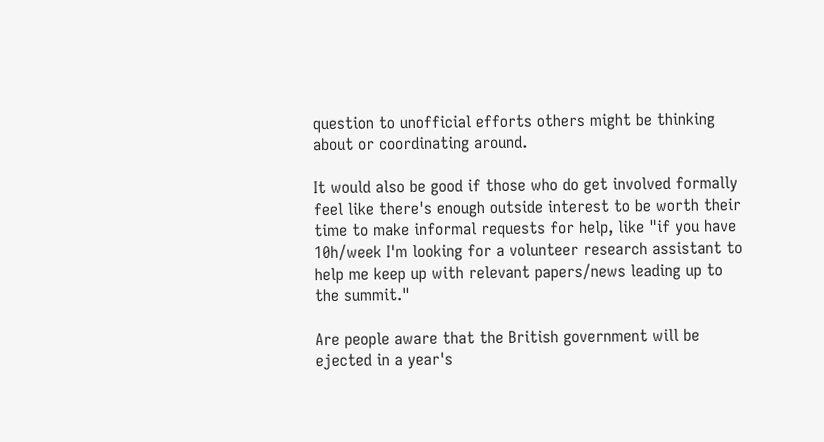question to unofficial efforts others might be thinking about or coordinating around.

It would also be good if those who do get involved formally feel like there's enough outside interest to be worth their time to make informal requests for help, like "if you have 10h/week I'm looking for a volunteer research assistant to help me keep up with relevant papers/news leading up to the summit."

Are people aware that the British government will be ejected in a year's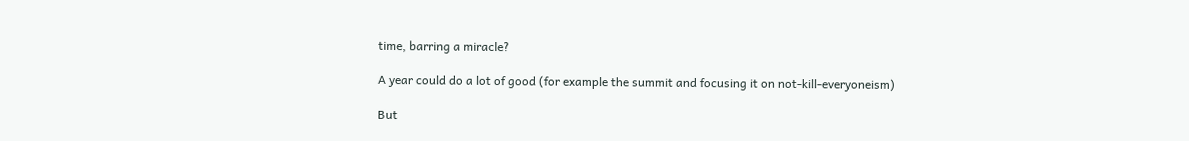time, barring a miracle?

A year could do a lot of good (for example the summit and focusing it on not-kill-everyoneism)

But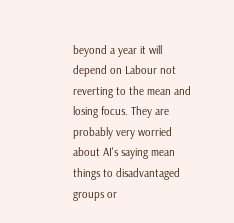beyond a year it will depend on Labour not reverting to the mean and losing focus. They are probably very worried about AI's saying mean things to disadvantaged groups or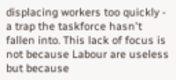displacing workers too quickly - a trap the taskforce hasn't fallen into. This lack of focus is not because Labour are useless but because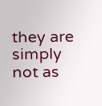they are simply not as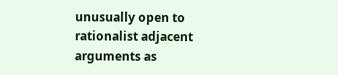unusually open to rationalist adjacent arguments as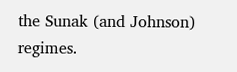the Sunak (and Johnson) regimes.